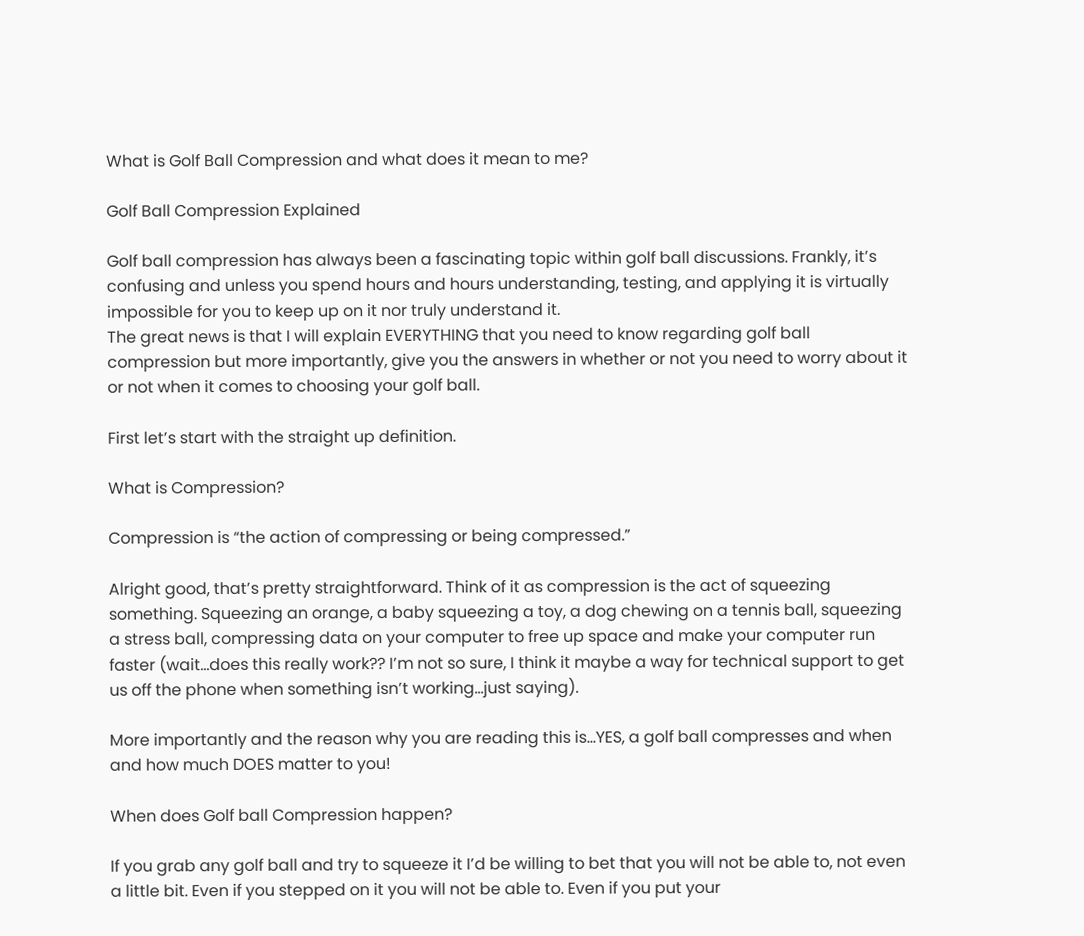What is Golf Ball Compression and what does it mean to me?

Golf Ball Compression Explained

Golf ball compression has always been a fascinating topic within golf ball discussions. Frankly, it’s confusing and unless you spend hours and hours understanding, testing, and applying it is virtually impossible for you to keep up on it nor truly understand it.
The great news is that I will explain EVERYTHING that you need to know regarding golf ball compression but more importantly, give you the answers in whether or not you need to worry about it or not when it comes to choosing your golf ball.

First let’s start with the straight up definition.

What is Compression?

Compression is “the action of compressing or being compressed.”

Alright good, that’s pretty straightforward. Think of it as compression is the act of squeezing something. Squeezing an orange, a baby squeezing a toy, a dog chewing on a tennis ball, squeezing a stress ball, compressing data on your computer to free up space and make your computer run faster (wait…does this really work?? I’m not so sure, I think it maybe a way for technical support to get us off the phone when something isn’t working…just saying).

More importantly and the reason why you are reading this is…YES, a golf ball compresses and when and how much DOES matter to you!

When does Golf ball Compression happen?

If you grab any golf ball and try to squeeze it I’d be willing to bet that you will not be able to, not even a little bit. Even if you stepped on it you will not be able to. Even if you put your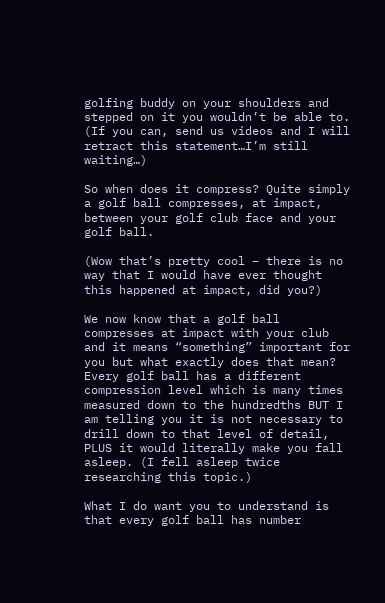golfing buddy on your shoulders and stepped on it you wouldn’t be able to. (If you can, send us videos and I will retract this statement…I’m still waiting…)

So when does it compress? Quite simply a golf ball compresses, at impact, between your golf club face and your golf ball.

(Wow that’s pretty cool – there is no way that I would have ever thought this happened at impact, did you?)

We now know that a golf ball compresses at impact with your club and it means “something” important for you but what exactly does that mean? Every golf ball has a different compression level which is many times measured down to the hundredths BUT I am telling you it is not necessary to drill down to that level of detail, PLUS it would literally make you fall asleep. (I fell asleep twice researching this topic.)

What I do want you to understand is that every golf ball has number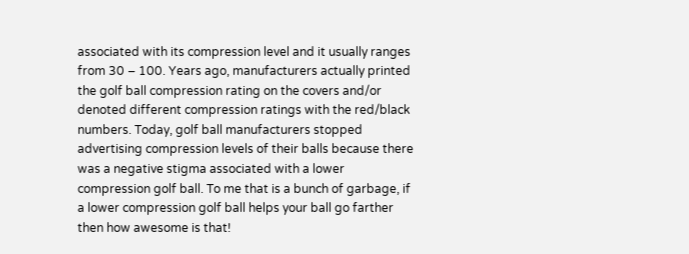associated with its compression level and it usually ranges from 30 – 100. Years ago, manufacturers actually printed the golf ball compression rating on the covers and/or denoted different compression ratings with the red/black numbers. Today, golf ball manufacturers stopped advertising compression levels of their balls because there was a negative stigma associated with a lower compression golf ball. To me that is a bunch of garbage, if a lower compression golf ball helps your ball go farther then how awesome is that!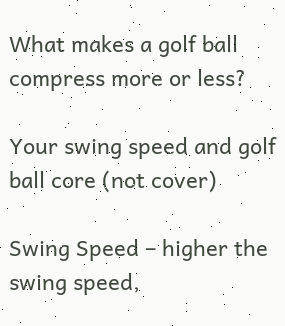What makes a golf ball compress more or less?

Your swing speed and golf ball core (not cover)

Swing Speed – higher the swing speed,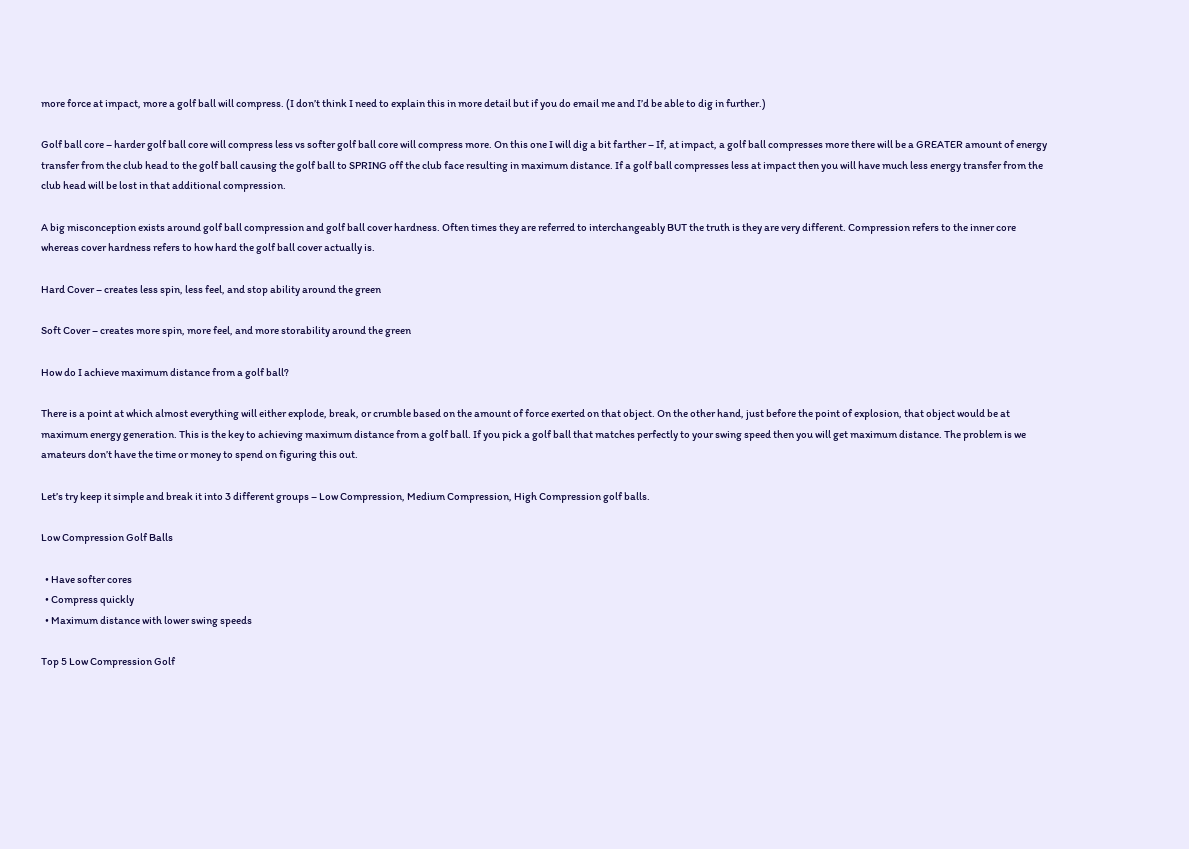more force at impact, more a golf ball will compress. (I don’t think I need to explain this in more detail but if you do email me and I’d be able to dig in further.)

Golf ball core – harder golf ball core will compress less vs softer golf ball core will compress more. On this one I will dig a bit farther – If, at impact, a golf ball compresses more there will be a GREATER amount of energy transfer from the club head to the golf ball causing the golf ball to SPRING off the club face resulting in maximum distance. If a golf ball compresses less at impact then you will have much less energy transfer from the club head will be lost in that additional compression.

A big misconception exists around golf ball compression and golf ball cover hardness. Often times they are referred to interchangeably BUT the truth is they are very different. Compression refers to the inner core whereas cover hardness refers to how hard the golf ball cover actually is.

Hard Cover – creates less spin, less feel, and stop ability around the green

Soft Cover – creates more spin, more feel, and more storability around the green

How do I achieve maximum distance from a golf ball?

There is a point at which almost everything will either explode, break, or crumble based on the amount of force exerted on that object. On the other hand, just before the point of explosion, that object would be at maximum energy generation. This is the key to achieving maximum distance from a golf ball. If you pick a golf ball that matches perfectly to your swing speed then you will get maximum distance. The problem is we amateurs don’t have the time or money to spend on figuring this out.

Let’s try keep it simple and break it into 3 different groups – Low Compression, Medium Compression, High Compression golf balls.

Low Compression Golf Balls

  • Have softer cores
  • Compress quickly
  • Maximum distance with lower swing speeds

Top 5 Low Compression Golf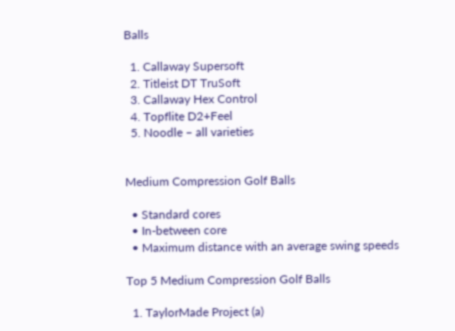Balls

  1. Callaway Supersoft
  2. Titleist DT TruSoft
  3. Callaway Hex Control
  4. Topflite D2+Feel
  5. Noodle – all varieties


Medium Compression Golf Balls

  • Standard cores
  • In-between core
  • Maximum distance with an average swing speeds

Top 5 Medium Compression Golf Balls

  1. TaylorMade Project (a)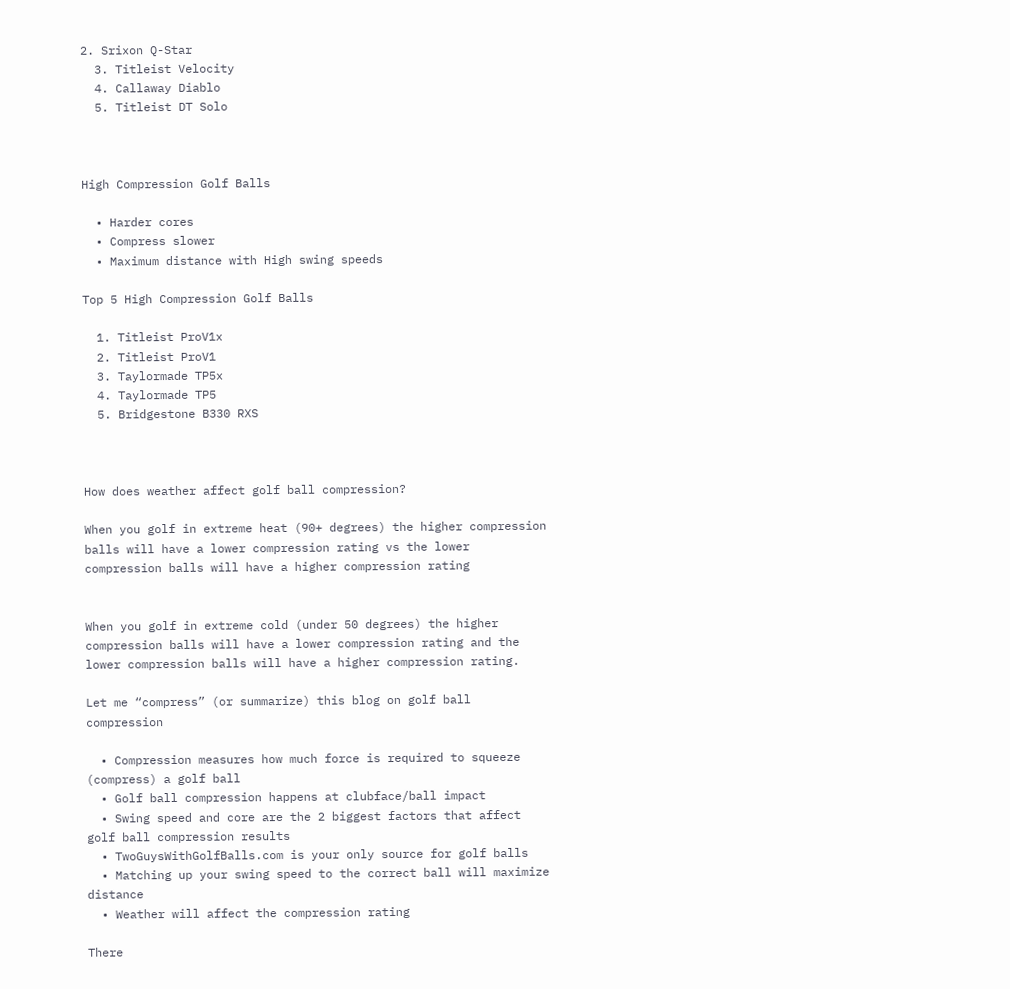2. Srixon Q-Star
  3. Titleist Velocity
  4. Callaway Diablo
  5. Titleist DT Solo



High Compression Golf Balls

  • Harder cores
  • Compress slower
  • Maximum distance with High swing speeds

Top 5 High Compression Golf Balls

  1. Titleist ProV1x
  2. Titleist ProV1
  3. Taylormade TP5x
  4. Taylormade TP5
  5. Bridgestone B330 RXS



How does weather affect golf ball compression?

When you golf in extreme heat (90+ degrees) the higher compression balls will have a lower compression rating vs the lower compression balls will have a higher compression rating


When you golf in extreme cold (under 50 degrees) the higher compression balls will have a lower compression rating and the lower compression balls will have a higher compression rating.

Let me “compress” (or summarize) this blog on golf ball compression

  • Compression measures how much force is required to squeeze (compress) a golf ball
  • Golf ball compression happens at clubface/ball impact
  • Swing speed and core are the 2 biggest factors that affect golf ball compression results
  • TwoGuysWithGolfBalls.com is your only source for golf balls
  • Matching up your swing speed to the correct ball will maximize distance
  • Weather will affect the compression rating

There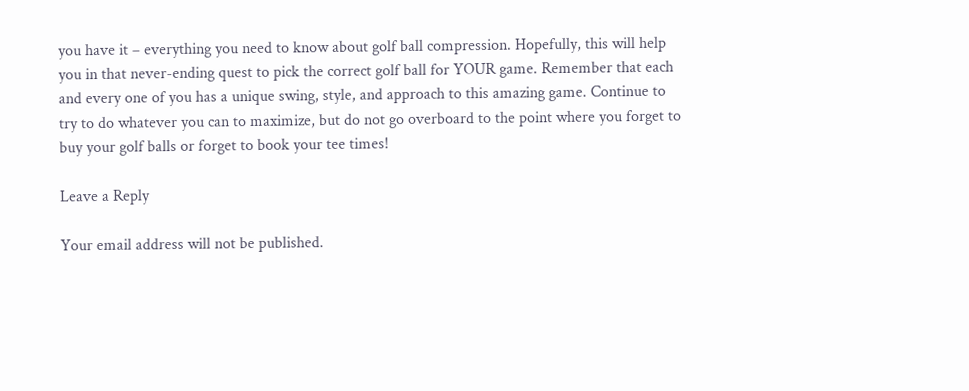you have it – everything you need to know about golf ball compression. Hopefully, this will help you in that never-ending quest to pick the correct golf ball for YOUR game. Remember that each and every one of you has a unique swing, style, and approach to this amazing game. Continue to try to do whatever you can to maximize, but do not go overboard to the point where you forget to buy your golf balls or forget to book your tee times!

Leave a Reply

Your email address will not be published.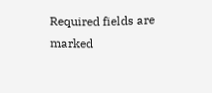Required fields are marked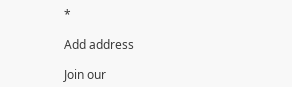*

Add address

Join our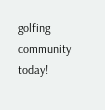golfing community today!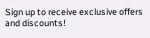Sign up to receive exclusive offers and discounts!